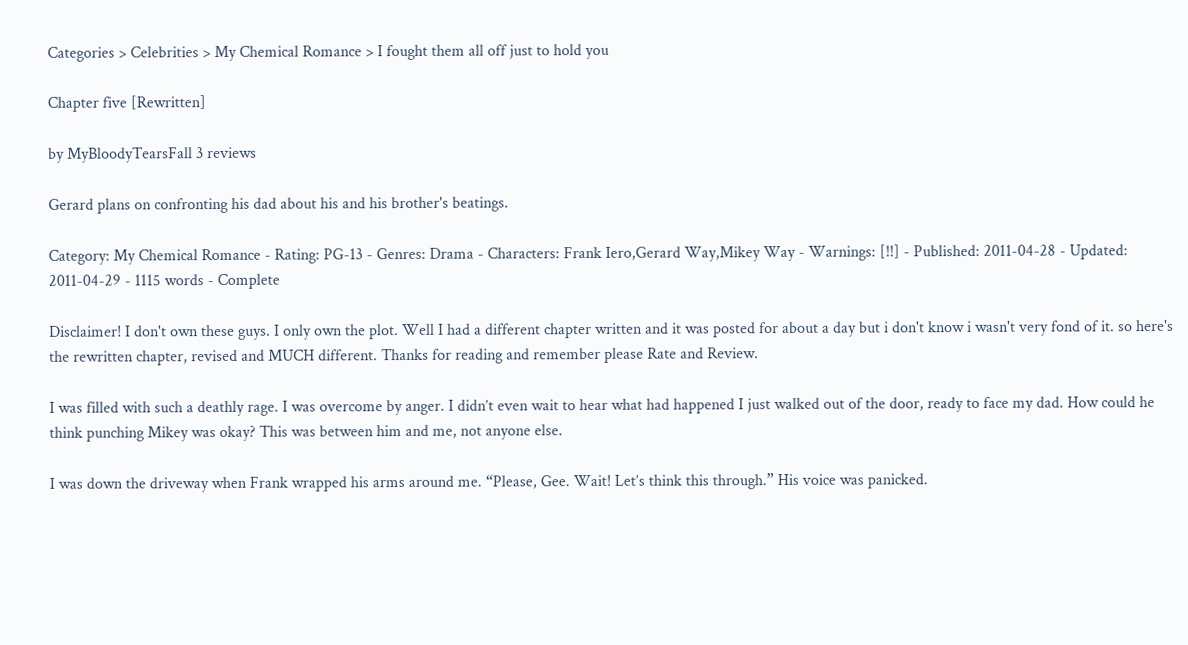Categories > Celebrities > My Chemical Romance > I fought them all off just to hold you

Chapter five [Rewritten]

by MyBloodyTearsFall 3 reviews

Gerard plans on confronting his dad about his and his brother's beatings.

Category: My Chemical Romance - Rating: PG-13 - Genres: Drama - Characters: Frank Iero,Gerard Way,Mikey Way - Warnings: [!!] - Published: 2011-04-28 - Updated: 2011-04-29 - 1115 words - Complete

Disclaimer! I don't own these guys. I only own the plot. Well I had a different chapter written and it was posted for about a day but i don't know i wasn't very fond of it. so here's the rewritten chapter, revised and MUCH different. Thanks for reading and remember please Rate and Review.

I was filled with such a deathly rage. I was overcome by anger. I didn’t even wait to hear what had happened I just walked out of the door, ready to face my dad. How could he think punching Mikey was okay? This was between him and me, not anyone else.

I was down the driveway when Frank wrapped his arms around me. “Please, Gee. Wait! Let’s think this through.” His voice was panicked.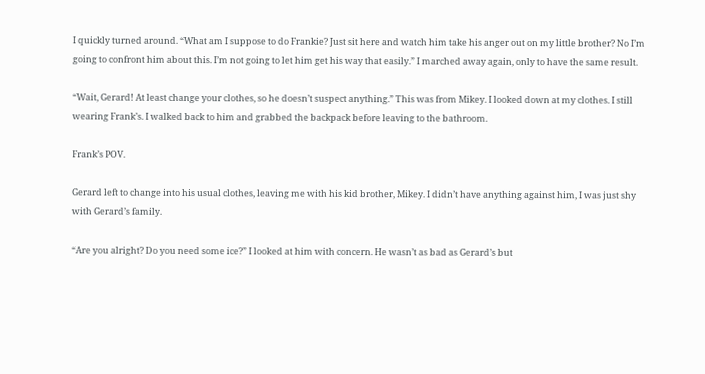I quickly turned around. “What am I suppose to do Frankie? Just sit here and watch him take his anger out on my little brother? No I’m going to confront him about this. I’m not going to let him get his way that easily.” I marched away again, only to have the same result.

“Wait, Gerard! At least change your clothes, so he doesn’t suspect anything.” This was from Mikey. I looked down at my clothes. I still wearing Frank’s. I walked back to him and grabbed the backpack before leaving to the bathroom.

Frank’s POV.

Gerard left to change into his usual clothes, leaving me with his kid brother, Mikey. I didn’t have anything against him, I was just shy with Gerard’s family.

“Are you alright? Do you need some ice?” I looked at him with concern. He wasn’t as bad as Gerard’s but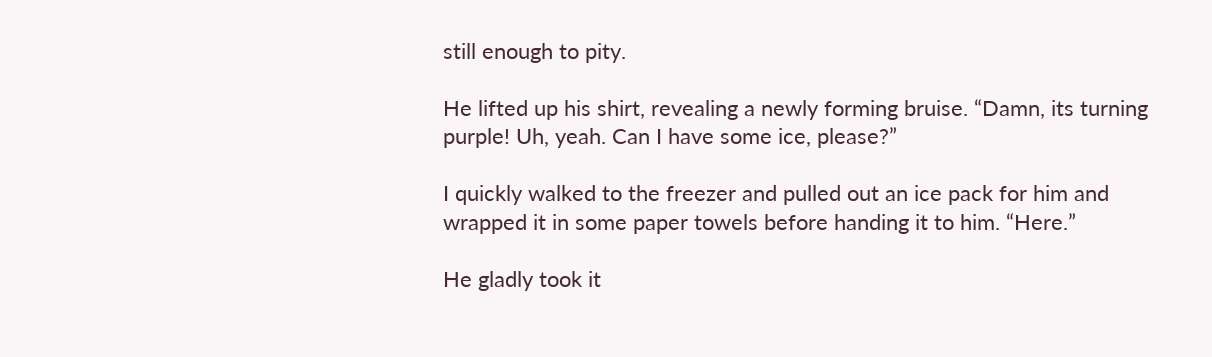still enough to pity.

He lifted up his shirt, revealing a newly forming bruise. “Damn, its turning purple! Uh, yeah. Can I have some ice, please?”

I quickly walked to the freezer and pulled out an ice pack for him and wrapped it in some paper towels before handing it to him. “Here.”

He gladly took it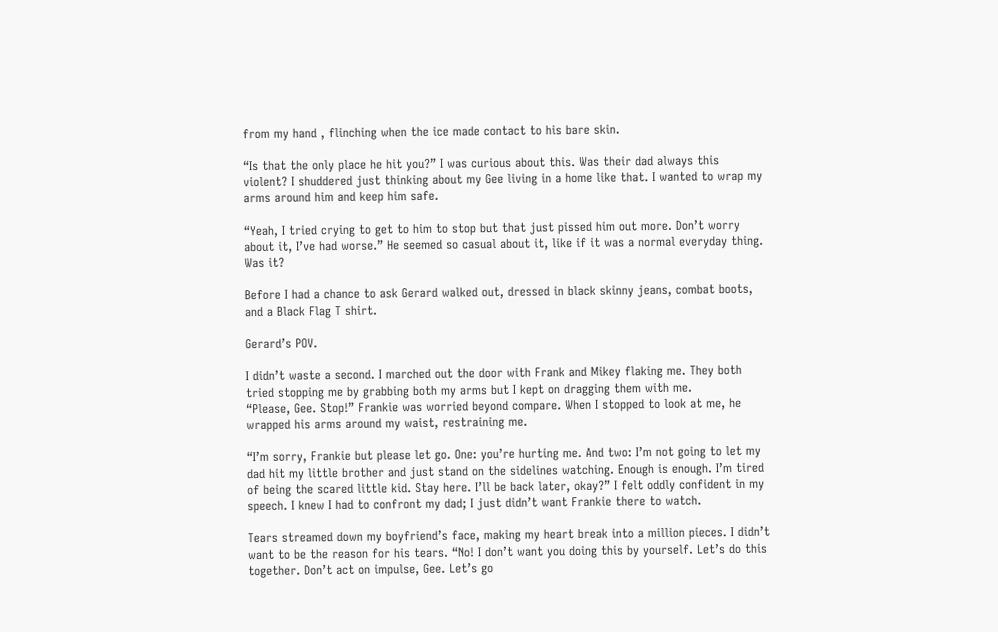from my hand , flinching when the ice made contact to his bare skin.

“Is that the only place he hit you?” I was curious about this. Was their dad always this violent? I shuddered just thinking about my Gee living in a home like that. I wanted to wrap my arms around him and keep him safe.

“Yeah, I tried crying to get to him to stop but that just pissed him out more. Don’t worry about it, I’ve had worse.” He seemed so casual about it, like if it was a normal everyday thing. Was it?

Before I had a chance to ask Gerard walked out, dressed in black skinny jeans, combat boots, and a Black Flag T shirt.

Gerard’s POV.

I didn’t waste a second. I marched out the door with Frank and Mikey flaking me. They both tried stopping me by grabbing both my arms but I kept on dragging them with me.
“Please, Gee. Stop!” Frankie was worried beyond compare. When I stopped to look at me, he wrapped his arms around my waist, restraining me.

“I’m sorry, Frankie but please let go. One: you’re hurting me. And two: I’m not going to let my dad hit my little brother and just stand on the sidelines watching. Enough is enough. I’m tired of being the scared little kid. Stay here. I’ll be back later, okay?” I felt oddly confident in my speech. I knew I had to confront my dad; I just didn’t want Frankie there to watch.

Tears streamed down my boyfriend’s face, making my heart break into a million pieces. I didn’t want to be the reason for his tears. “No! I don’t want you doing this by yourself. Let’s do this together. Don’t act on impulse, Gee. Let’s go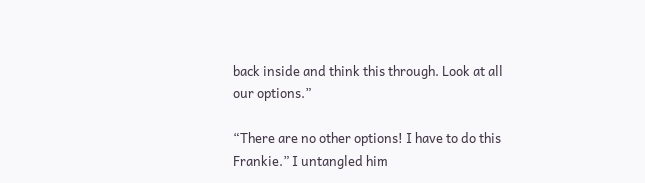back inside and think this through. Look at all our options.”

“There are no other options! I have to do this Frankie.” I untangled him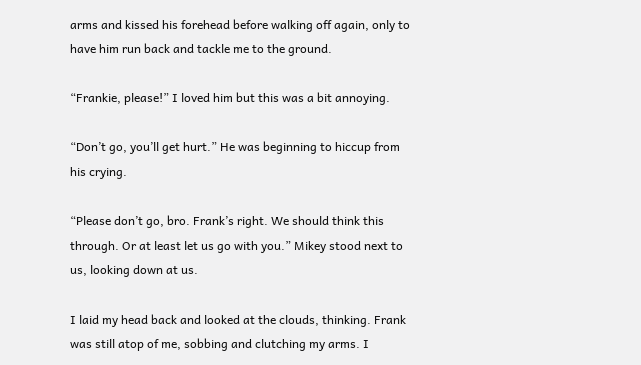arms and kissed his forehead before walking off again, only to have him run back and tackle me to the ground.

“Frankie, please!” I loved him but this was a bit annoying.

“Don’t go, you’ll get hurt.” He was beginning to hiccup from his crying.

“Please don’t go, bro. Frank’s right. We should think this through. Or at least let us go with you.” Mikey stood next to us, looking down at us.

I laid my head back and looked at the clouds, thinking. Frank was still atop of me, sobbing and clutching my arms. I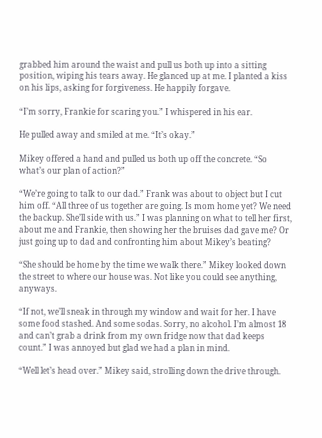grabbed him around the waist and pull us both up into a sitting position, wiping his tears away. He glanced up at me. I planted a kiss on his lips, asking for forgiveness. He happily forgave.

“I’m sorry, Frankie for scaring you.” I whispered in his ear.

He pulled away and smiled at me. “It’s okay.”

Mikey offered a hand and pulled us both up off the concrete. “So what’s our plan of action?”

“We’re going to talk to our dad.” Frank was about to object but I cut him off. “All three of us together are going. Is mom home yet? We need the backup. She’ll side with us.” I was planning on what to tell her first, about me and Frankie, then showing her the bruises dad gave me? Or just going up to dad and confronting him about Mikey’s beating?

“She should be home by the time we walk there.” Mikey looked down the street to where our house was. Not like you could see anything, anyways.

“If not, we’ll sneak in through my window and wait for her. I have some food stashed. And some sodas. Sorry, no alcohol. I’m almost 18 and can’t grab a drink from my own fridge now that dad keeps count.” I was annoyed but glad we had a plan in mind.

“Well let’s head over.” Mikey said, strolling down the drive through.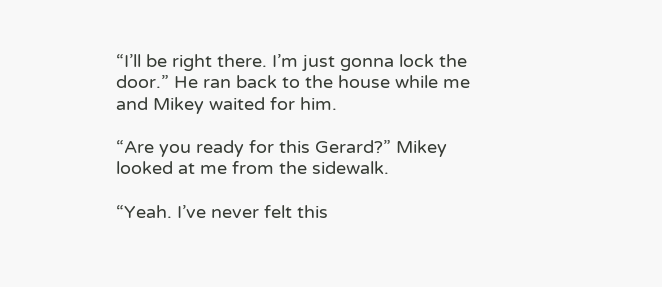“I’ll be right there. I’m just gonna lock the door.” He ran back to the house while me and Mikey waited for him.

“Are you ready for this Gerard?” Mikey looked at me from the sidewalk.

“Yeah. I’ve never felt this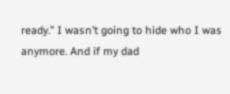ready.” I wasn’t going to hide who I was anymore. And if my dad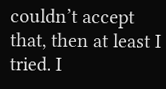couldn’t accept that, then at least I tried. I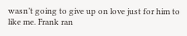wasn’t going to give up on love just for him to like me. Frank ran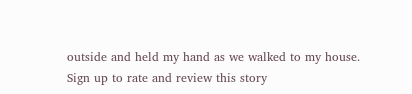outside and held my hand as we walked to my house.
Sign up to rate and review this story